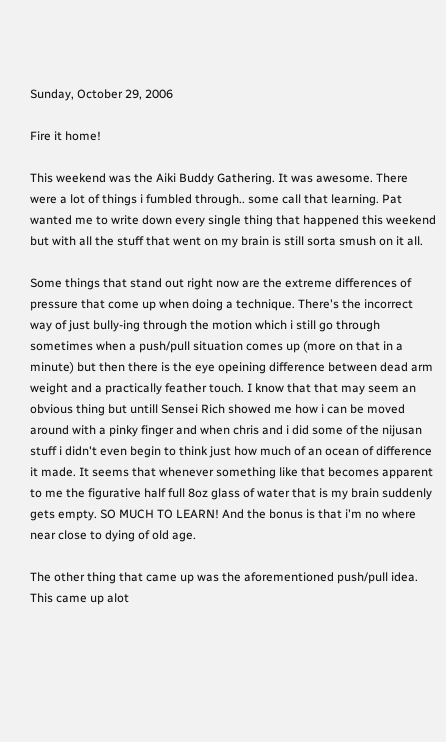Sunday, October 29, 2006

Fire it home!

This weekend was the Aiki Buddy Gathering. It was awesome. There were a lot of things i fumbled through.. some call that learning. Pat wanted me to write down every single thing that happened this weekend but with all the stuff that went on my brain is still sorta smush on it all.

Some things that stand out right now are the extreme differences of pressure that come up when doing a technique. There's the incorrect way of just bully-ing through the motion which i still go through sometimes when a push/pull situation comes up (more on that in a minute) but then there is the eye opeining difference between dead arm weight and a practically feather touch. I know that that may seem an obvious thing but untill Sensei Rich showed me how i can be moved around with a pinky finger and when chris and i did some of the nijusan stuff i didn't even begin to think just how much of an ocean of difference it made. It seems that whenever something like that becomes apparent to me the figurative half full 8oz glass of water that is my brain suddenly gets empty. SO MUCH TO LEARN! And the bonus is that i'm no where near close to dying of old age.

The other thing that came up was the aforementioned push/pull idea. This came up alot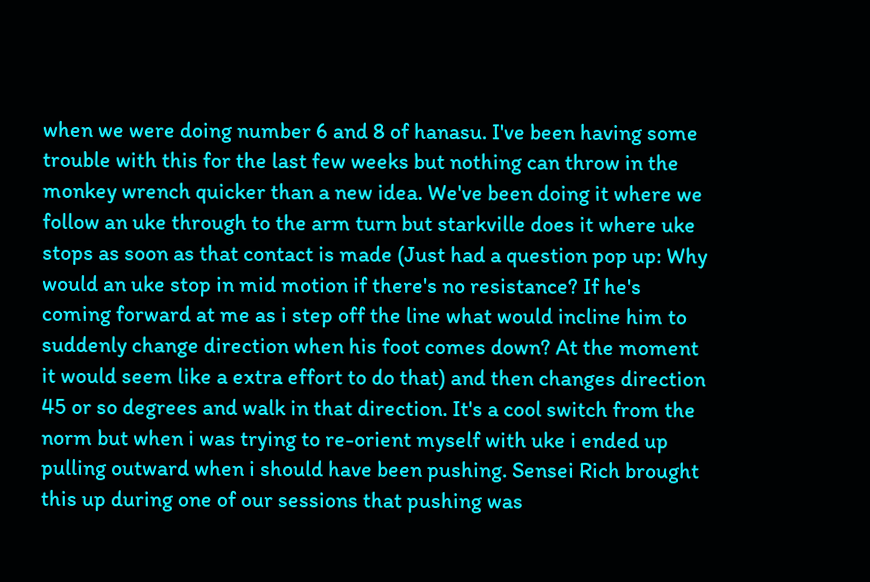when we were doing number 6 and 8 of hanasu. I've been having some trouble with this for the last few weeks but nothing can throw in the monkey wrench quicker than a new idea. We've been doing it where we follow an uke through to the arm turn but starkville does it where uke stops as soon as that contact is made (Just had a question pop up: Why would an uke stop in mid motion if there's no resistance? If he's coming forward at me as i step off the line what would incline him to suddenly change direction when his foot comes down? At the moment it would seem like a extra effort to do that) and then changes direction 45 or so degrees and walk in that direction. It's a cool switch from the norm but when i was trying to re-orient myself with uke i ended up pulling outward when i should have been pushing. Sensei Rich brought this up during one of our sessions that pushing was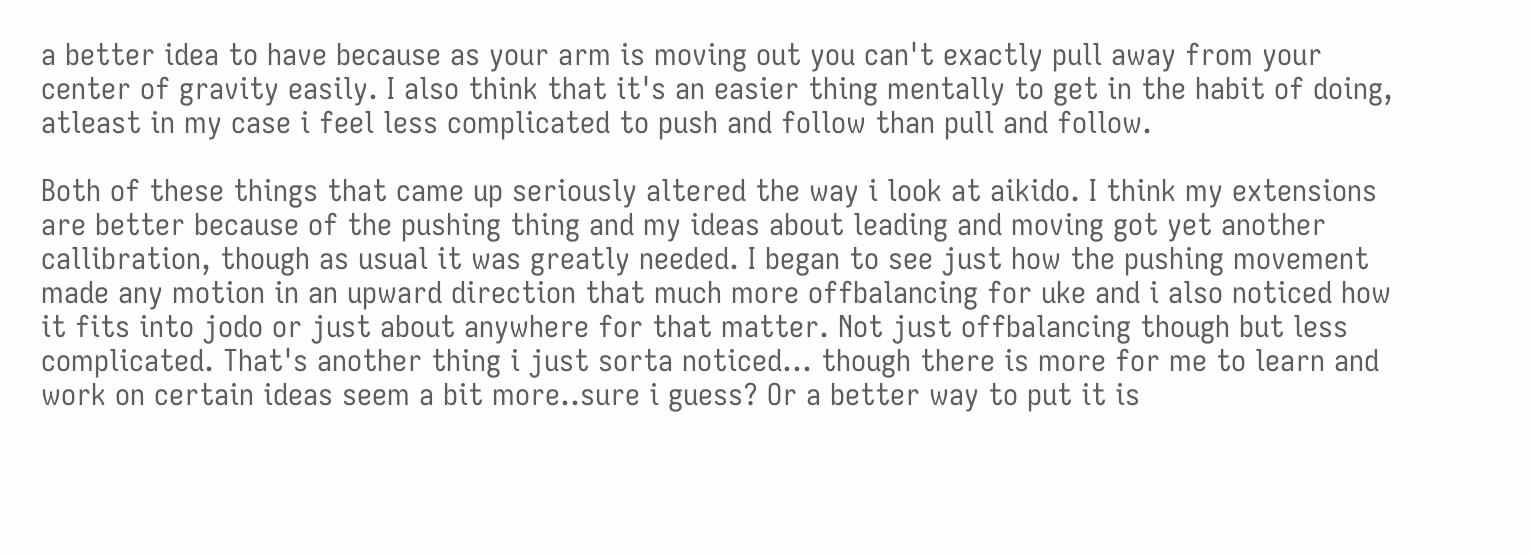a better idea to have because as your arm is moving out you can't exactly pull away from your center of gravity easily. I also think that it's an easier thing mentally to get in the habit of doing, atleast in my case i feel less complicated to push and follow than pull and follow.

Both of these things that came up seriously altered the way i look at aikido. I think my extensions are better because of the pushing thing and my ideas about leading and moving got yet another callibration, though as usual it was greatly needed. I began to see just how the pushing movement made any motion in an upward direction that much more offbalancing for uke and i also noticed how it fits into jodo or just about anywhere for that matter. Not just offbalancing though but less complicated. That's another thing i just sorta noticed... though there is more for me to learn and work on certain ideas seem a bit more..sure i guess? Or a better way to put it is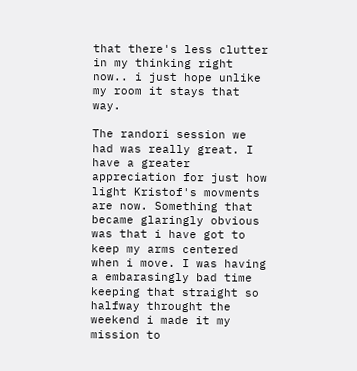that there's less clutter in my thinking right now.. i just hope unlike my room it stays that way.

The randori session we had was really great. I have a greater appreciation for just how light Kristof's movments are now. Something that became glaringly obvious was that i have got to keep my arms centered when i move. I was having a embarasingly bad time keeping that straight so halfway throught the weekend i made it my mission to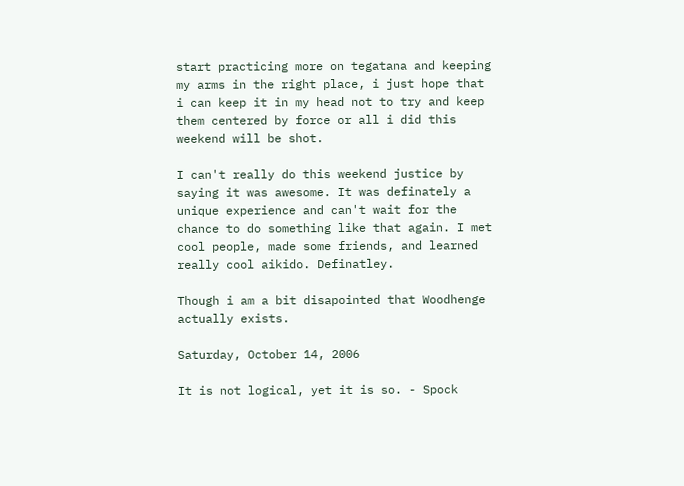start practicing more on tegatana and keeping my arms in the right place, i just hope that i can keep it in my head not to try and keep them centered by force or all i did this weekend will be shot.

I can't really do this weekend justice by saying it was awesome. It was definately a unique experience and can't wait for the chance to do something like that again. I met cool people, made some friends, and learned really cool aikido. Definatley.

Though i am a bit disapointed that Woodhenge actually exists.

Saturday, October 14, 2006

It is not logical, yet it is so. - Spock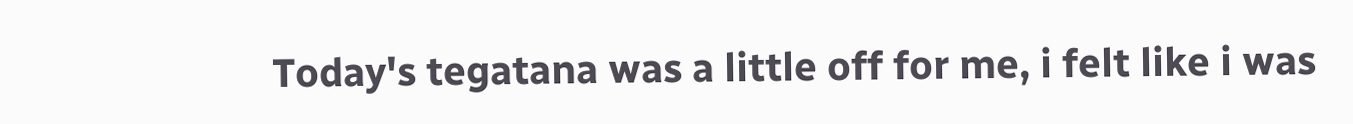Today's tegatana was a little off for me, i felt like i was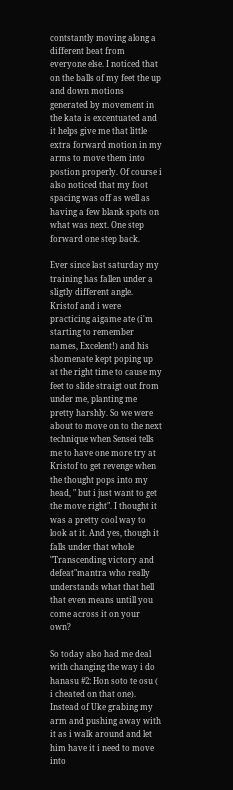contstantly moving along a different beat from everyone else. I noticed that on the balls of my feet the up and down motions generated by movement in the kata is excentuated and it helps give me that little extra forward motion in my arms to move them into postion properly. Of course i also noticed that my foot spacing was off as well as having a few blank spots on what was next. One step forward one step back.

Ever since last saturday my training has fallen under a sligtly different angle. Kristof and i were practicing aigame ate (i'm starting to remember names, Excelent!) and his shomenate kept poping up at the right time to cause my feet to slide straigt out from under me, planting me pretty harshly. So we were about to move on to the next technique when Sensei tells me to have one more try at Kristof to get revenge when the thought pops into my head, " but i just want to get the move right". I thought it was a pretty cool way to look at it. And yes, though it falls under that whole "Transcending victory and defeat"mantra who really understands what that hell that even means untill you come across it on your own?

So today also had me deal with changing the way i do hanasu #2: Hon soto te osu ( i cheated on that one). Instead of Uke grabing my arm and pushing away with it as i walk around and let him have it i need to move into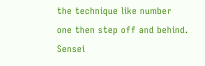the technique like number one then step off and behind. Sensei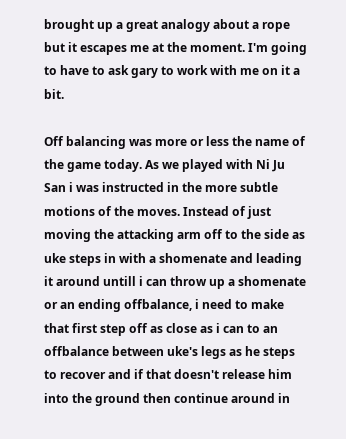brought up a great analogy about a rope but it escapes me at the moment. I'm going to have to ask gary to work with me on it a bit.

Off balancing was more or less the name of the game today. As we played with Ni Ju San i was instructed in the more subtle motions of the moves. Instead of just moving the attacking arm off to the side as uke steps in with a shomenate and leading it around untill i can throw up a shomenate or an ending offbalance, i need to make that first step off as close as i can to an offbalance between uke's legs as he steps to recover and if that doesn't release him into the ground then continue around in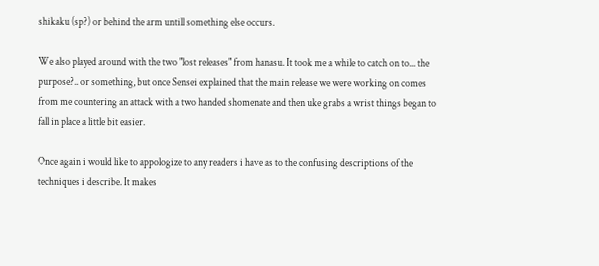shikaku (sp?) or behind the arm untill something else occurs.

We also played around with the two "lost releases" from hanasu. It took me a while to catch on to... the purpose?.. or something, but once Sensei explained that the main release we were working on comes from me countering an attack with a two handed shomenate and then uke grabs a wrist things began to fall in place a little bit easier.

Once again i would like to appologize to any readers i have as to the confusing descriptions of the techniques i describe. It makes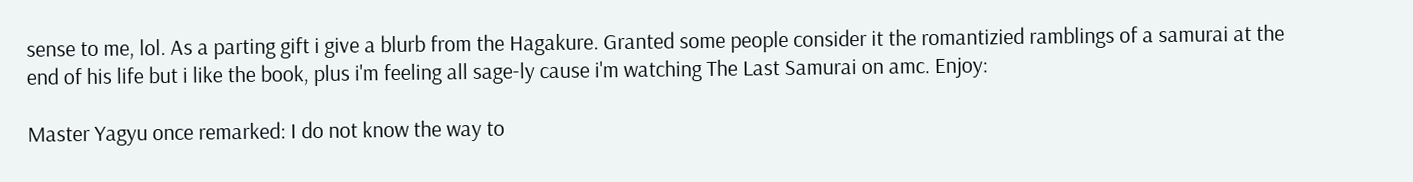sense to me, lol. As a parting gift i give a blurb from the Hagakure. Granted some people consider it the romantizied ramblings of a samurai at the end of his life but i like the book, plus i'm feeling all sage-ly cause i'm watching The Last Samurai on amc. Enjoy:

Master Yagyu once remarked: I do not know the way to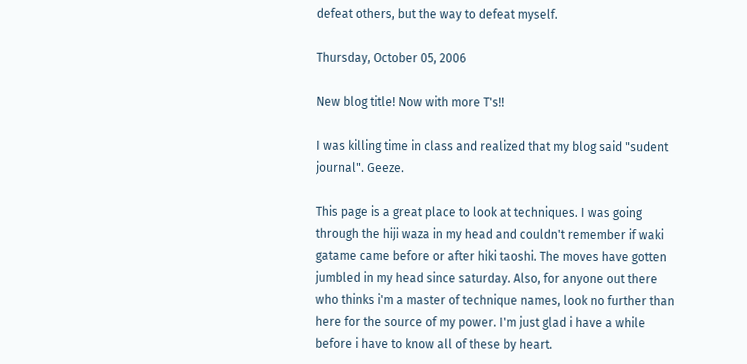defeat others, but the way to defeat myself.

Thursday, October 05, 2006

New blog title! Now with more T's!!

I was killing time in class and realized that my blog said "sudent journal". Geeze.

This page is a great place to look at techniques. I was going through the hiji waza in my head and couldn't remember if waki gatame came before or after hiki taoshi. The moves have gotten jumbled in my head since saturday. Also, for anyone out there who thinks i'm a master of technique names, look no further than here for the source of my power. I'm just glad i have a while before i have to know all of these by heart.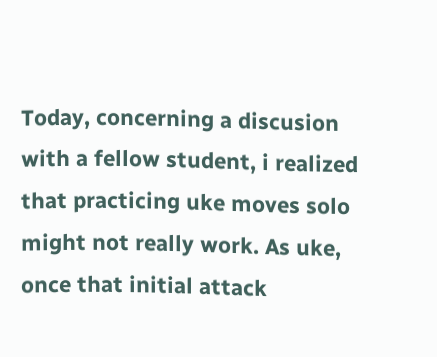Today, concerning a discusion with a fellow student, i realized that practicing uke moves solo might not really work. As uke, once that initial attack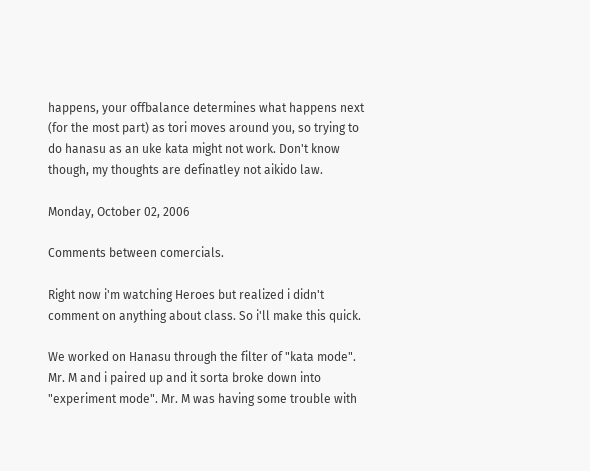happens, your offbalance determines what happens next (for the most part) as tori moves around you, so trying to do hanasu as an uke kata might not work. Don't know though, my thoughts are definatley not aikido law.

Monday, October 02, 2006

Comments between comercials.

Right now i'm watching Heroes but realized i didn't comment on anything about class. So i'll make this quick.

We worked on Hanasu through the filter of "kata mode". Mr. M and i paired up and it sorta broke down into "experiment mode". Mr. M was having some trouble with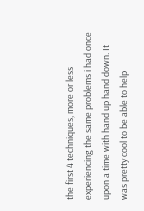the first 4 techniques, more or less experiencing the same problems i had once upon a time with hand up hand down. It was pretty cool to be able to help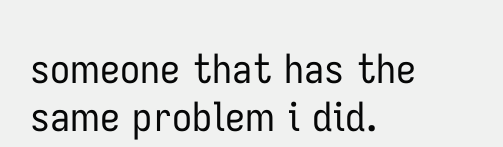someone that has the same problem i did.